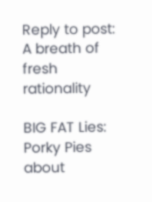Reply to post: A breath of fresh rationality

BIG FAT Lies: Porky Pies about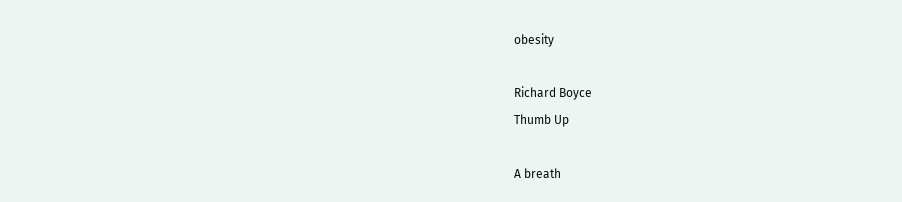obesity

Richard Boyce
Thumb Up

A breath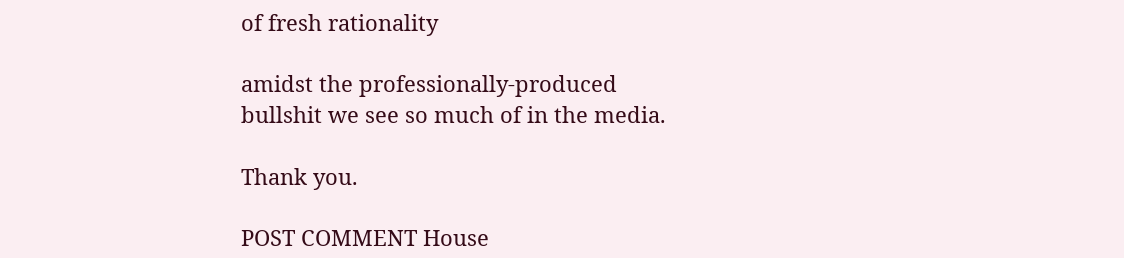of fresh rationality

amidst the professionally-produced bullshit we see so much of in the media.

Thank you.

POST COMMENT House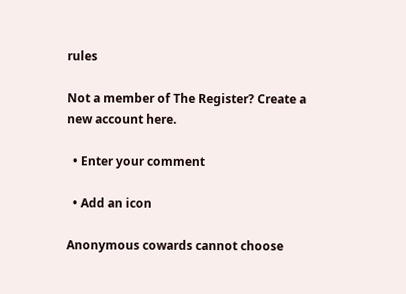rules

Not a member of The Register? Create a new account here.

  • Enter your comment

  • Add an icon

Anonymous cowards cannot choose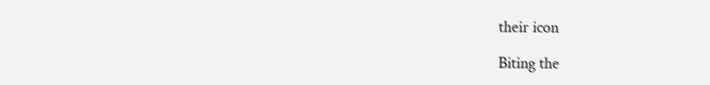their icon

Biting the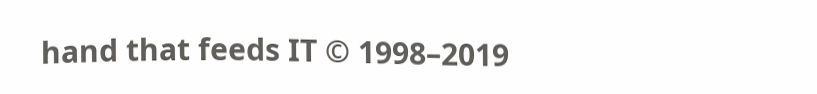hand that feeds IT © 1998–2019